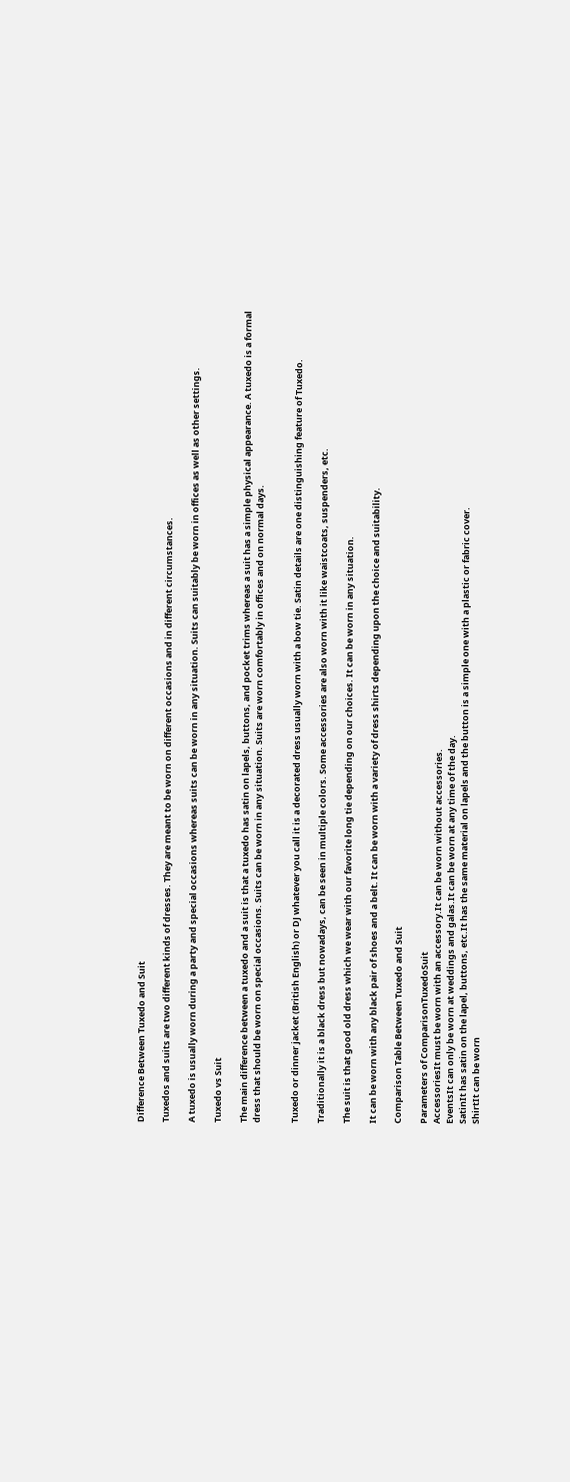Difference Between Tuxedo and Suit

Tuxedos and suits are two different kinds of dresses. They are meant to be worn on different occasions and in different circumstances.

A tuxedo is usually worn during a party and special occasions whereas suits can be worn in any situation. Suits can suitably be worn in offices as well as other settings.

Tuxedo vs Suit

The main difference between a tuxedo and a suit is that a tuxedo has satin on lapels, buttons, and pocket trims whereas a suit has a simple physical appearance. A tuxedo is a formal dress that should be worn on special occasions. Suits can be worn in any situation. Suits are worn comfortably in offices and on normal days.


Tuxedo or dinner jacket (British English) or DJ whatever you call it is a decorated dress usually worn with a bow tie. Satin details are one distinguishing feature of Tuxedo.

Traditionally it is a black dress but nowadays, can be seen in multiple colors. Some accessories are also worn with it like waistcoats, suspenders, etc.

The suit is that good old dress which we wear with our favorite long tie depending on our choices. It can be worn in any situation.

It can be worn with any black pair of shoes and a belt. It can be worn with a variety of dress shirts depending upon the choice and suitability.

Comparison Table Between Tuxedo and Suit

Parameters of ComparisonTuxedoSuit
AccessoriesIt must be worn with an accessory.It can be worn without accessories.
EventsIt can only be worn at weddings and galas.It can be worn at any time of the day.
SatinIt has satin on the lapel, buttons, etc.It has the same material on lapels and the button is a simple one with a plastic or fabric cover.
ShirtIt can be worn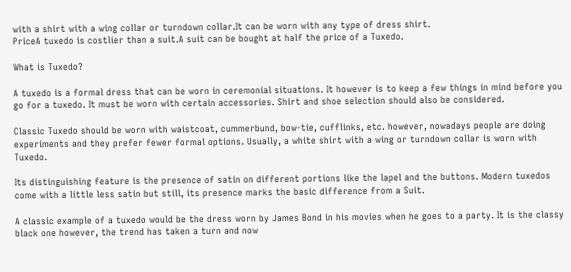with a shirt with a wing collar or turndown collar.It can be worn with any type of dress shirt.
PriceA tuxedo is costlier than a suit.A suit can be bought at half the price of a Tuxedo.

What is Tuxedo?

A tuxedo is a formal dress that can be worn in ceremonial situations. It however is to keep a few things in mind before you go for a tuxedo. It must be worn with certain accessories. Shirt and shoe selection should also be considered.

Classic Tuxedo should be worn with waistcoat, cummerbund, bow-tie, cufflinks, etc. however, nowadays people are doing experiments and they prefer fewer formal options. Usually, a white shirt with a wing or turndown collar is worn with Tuxedo.

Its distinguishing feature is the presence of satin on different portions like the lapel and the buttons. Modern tuxedos come with a little less satin but still, its presence marks the basic difference from a Suit.

A classic example of a tuxedo would be the dress worn by James Bond in his movies when he goes to a party. It is the classy black one however, the trend has taken a turn and now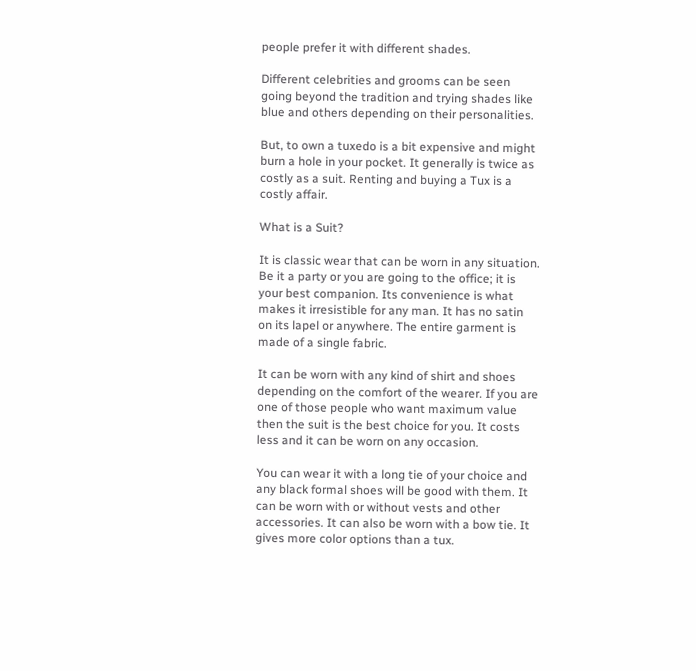people prefer it with different shades.

Different celebrities and grooms can be seen going beyond the tradition and trying shades like blue and others depending on their personalities.

But, to own a tuxedo is a bit expensive and might burn a hole in your pocket. It generally is twice as costly as a suit. Renting and buying a Tux is a costly affair.

What is a Suit?

It is classic wear that can be worn in any situation. Be it a party or you are going to the office; it is your best companion. Its convenience is what makes it irresistible for any man. It has no satin on its lapel or anywhere. The entire garment is made of a single fabric.

It can be worn with any kind of shirt and shoes depending on the comfort of the wearer. If you are one of those people who want maximum value then the suit is the best choice for you. It costs less and it can be worn on any occasion.

You can wear it with a long tie of your choice and any black formal shoes will be good with them. It can be worn with or without vests and other accessories. It can also be worn with a bow tie. It gives more color options than a tux.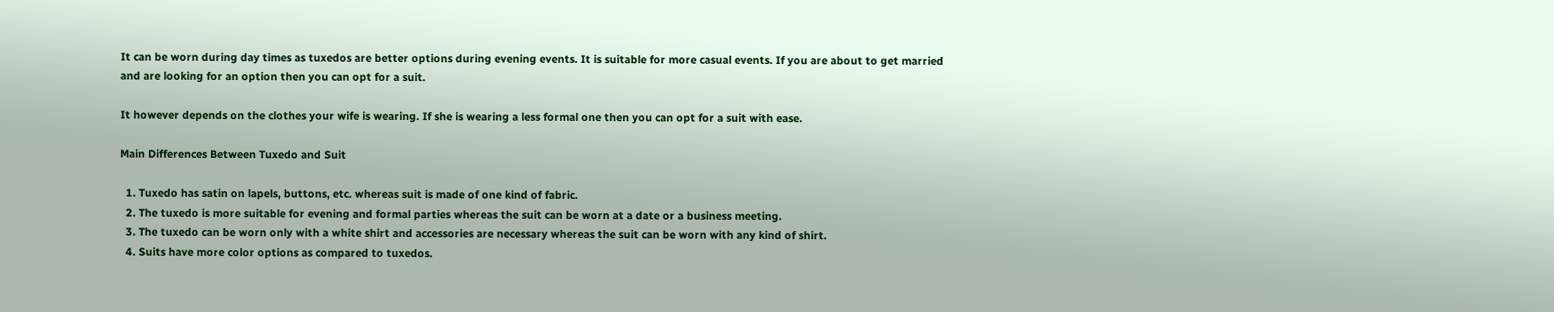It can be worn during day times as tuxedos are better options during evening events. It is suitable for more casual events. If you are about to get married and are looking for an option then you can opt for a suit.

It however depends on the clothes your wife is wearing. If she is wearing a less formal one then you can opt for a suit with ease.

Main Differences Between Tuxedo and Suit

  1. Tuxedo has satin on lapels, buttons, etc. whereas suit is made of one kind of fabric.
  2. The tuxedo is more suitable for evening and formal parties whereas the suit can be worn at a date or a business meeting.
  3. The tuxedo can be worn only with a white shirt and accessories are necessary whereas the suit can be worn with any kind of shirt.
  4. Suits have more color options as compared to tuxedos.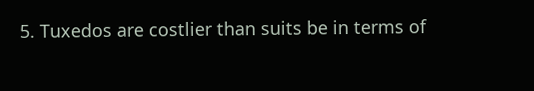5. Tuxedos are costlier than suits be in terms of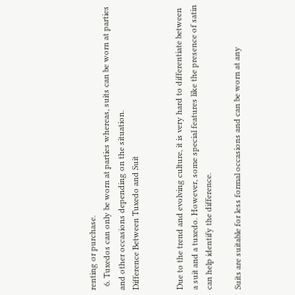renting or purchase.
  6. Tuxedos can only be worn at parties whereas, suits can be worn at parties and other occasions depending on the situation.
Difference Between Tuxedo and Suit


Due to the trend and evolving culture, it is very hard to differentiate between a suit and a tuxedo. However, some special features like the presence of satin can help identify the difference.

Suits are suitable for less formal occasions and can be worn at any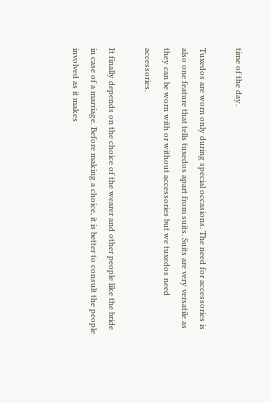time of the day.

Tuxedos are worn only during special occasions. The need for accessories is also one feature that tells tuxedos apart from suits. Suits are very versatile as they can be worn with or without accessories but we tuxedos need accessories.

It finally depends on the choice of the wearer and other people like the bride in case of a marriage. Before making a choice, it is better to consult the people involved as it makes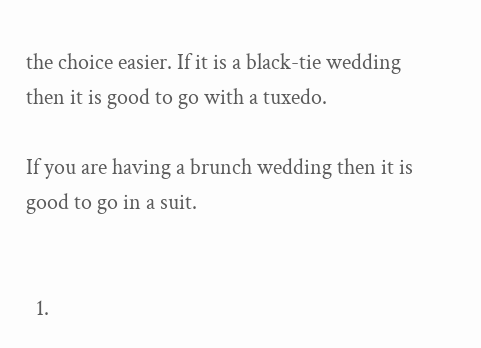the choice easier. If it is a black-tie wedding then it is good to go with a tuxedo.

If you are having a brunch wedding then it is good to go in a suit.


  1.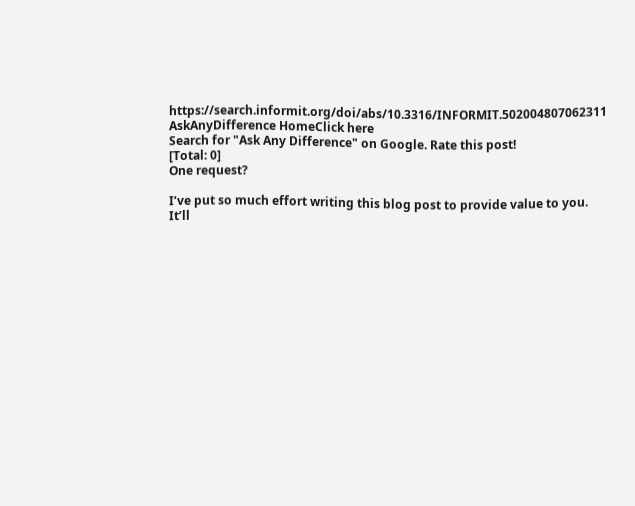https://search.informit.org/doi/abs/10.3316/INFORMIT.502004807062311
AskAnyDifference HomeClick here
Search for "Ask Any Difference" on Google. Rate this post!
[Total: 0]
One request?

I’ve put so much effort writing this blog post to provide value to you. It’ll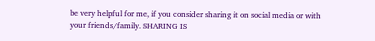be very helpful for me, if you consider sharing it on social media or with your friends/family. SHARING IS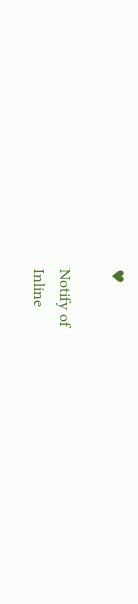♥

Notify of
Inline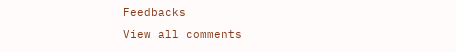Feedbacks
View all comments